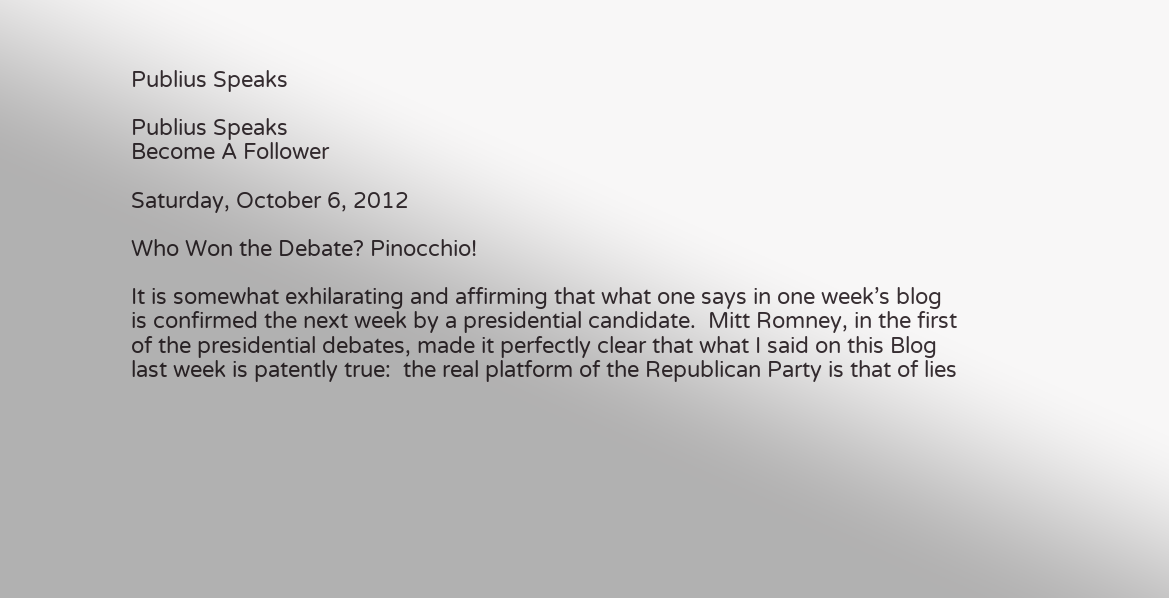Publius Speaks

Publius Speaks
Become A Follower

Saturday, October 6, 2012

Who Won the Debate? Pinocchio!

It is somewhat exhilarating and affirming that what one says in one week’s blog is confirmed the next week by a presidential candidate.  Mitt Romney, in the first of the presidential debates, made it perfectly clear that what I said on this Blog last week is patently true:  the real platform of the Republican Party is that of lies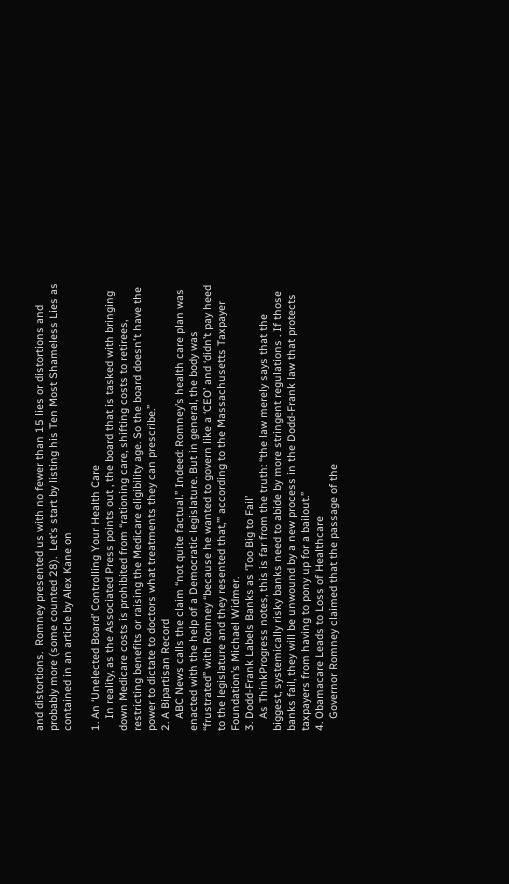and distortions.  Romney presented us with no fewer than 15 lies or distortions and probably more (some counted 28).  Let’s start by listing his Ten Most Shameless Lies as contained in an article by Alex Kane on

1. An ‘Unelected Board’ Controlling Your Health Care
    In reality, as the Associated Press points out , the board that is tasked with bringing down Medicare costs is prohibited from “rationing care, shifting costs to retirees, restricting benefits or raising the Medicare eligibility age. So the board doesn't have the power to dictate to doctors what treatments they can prescribe.”
2. A Bipartisan Record
    ABC News calls the claim “not quite factual.” Indeed: Romney’s health care plan was enacted with the help of a Democratic legislature. But in general, the body was “frustrated” with Romney “because he wanted to govern like a ‘CEO’ and ‘didn’t pay heed to the legislature and they resented that,’” according to the Massachusetts Taxpayer Foundation’s Michael Widmer.
3. Dodd-Frank Labels Banks as ‘Too Big to Fail’
    As ThinkProgress notes, this is far from the truth: “the law merely says that the biggest, systemically risky banks need to abide by more stringent regulations . If those banks fail, they will be unwound by a new process in the Dodd-Frank law that protects taxpayers from having to pony up for a bailout.”
4. Obamacare Leads to Loss of Healthcare
    Governor Romney claimed that the passage of the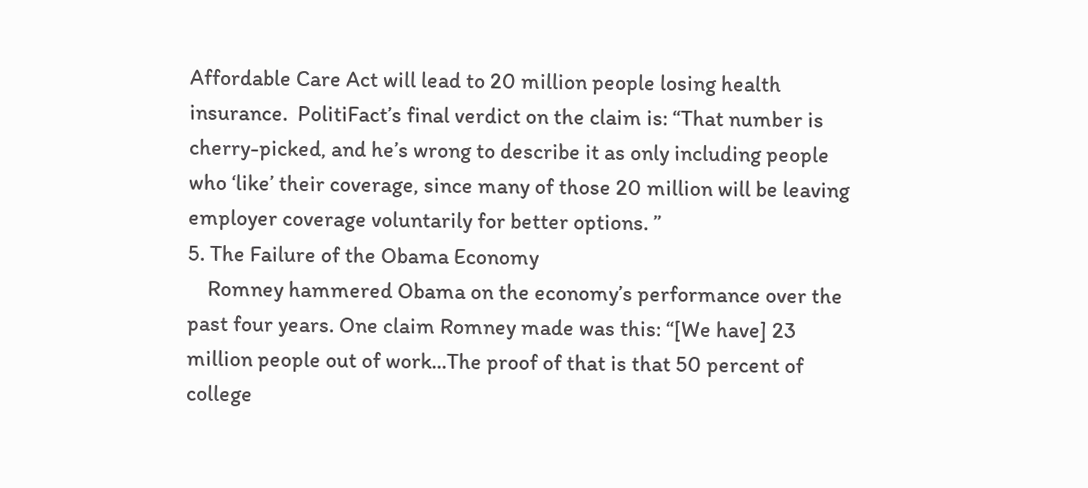Affordable Care Act will lead to 20 million people losing health insurance.  PolitiFact’s final verdict on the claim is: “That number is cherry-picked, and he’s wrong to describe it as only including people who ‘like’ their coverage, since many of those 20 million will be leaving employer coverage voluntarily for better options. ”
5. The Failure of the Obama Economy
    Romney hammered Obama on the economy’s performance over the past four years. One claim Romney made was this: “[We have] 23 million people out of work...The proof of that is that 50 percent of college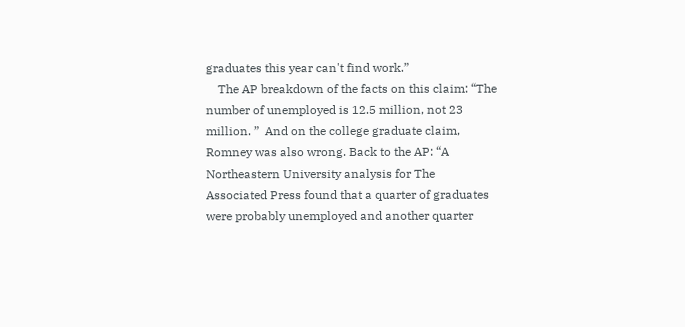graduates this year can't find work.”
    The AP breakdown of the facts on this claim: “The number of unemployed is 12.5 million, not 23 million. ”  And on the college graduate claim, Romney was also wrong. Back to the AP: “A Northeastern University analysis for The Associated Press found that a quarter of graduates were probably unemployed and another quarter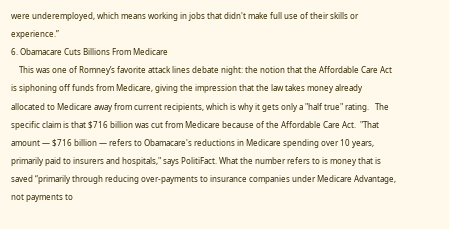were underemployed, which means working in jobs that didn't make full use of their skills or experience.”
6. Obamacare Cuts Billions From Medicare
    This was one of Romney’s favorite attack lines debate night: the notion that the Affordable Care Act is siphoning off funds from Medicare, giving the impression that the law takes money already allocated to Medicare away from current recipients, which is why it gets only a "half true" rating.   The specific claim is that $716 billion was cut from Medicare because of the Affordable Care Act.  "That amount — $716 billion — refers to Obamacare's reductions in Medicare spending over 10 years, primarily paid to insurers and hospitals," says PolitiFact. What the number refers to is money that is saved “primarily through reducing over-payments to insurance companies under Medicare Advantage, not payments to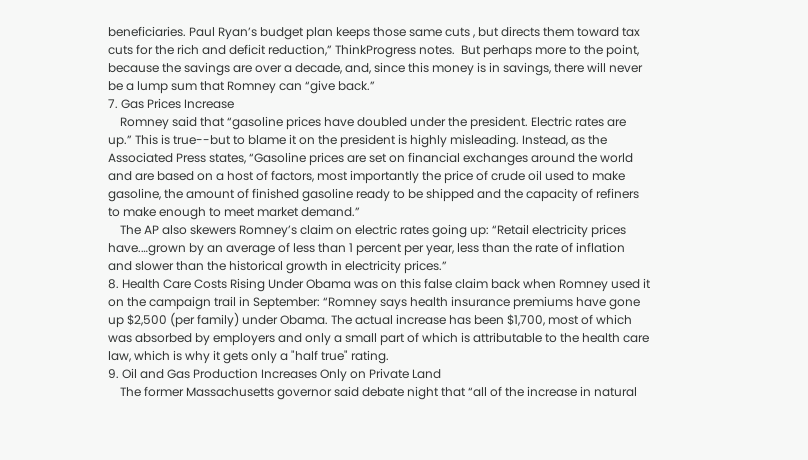beneficiaries. Paul Ryan’s budget plan keeps those same cuts , but directs them toward tax cuts for the rich and deficit reduction,” ThinkProgress notes.  But perhaps more to the point, because the savings are over a decade, and, since this money is in savings, there will never be a lump sum that Romney can “give back.”
7. Gas Prices Increase
    Romney said that “gasoline prices have doubled under the president. Electric rates are up.” This is true--but to blame it on the president is highly misleading. Instead, as the Associated Press states, “Gasoline prices are set on financial exchanges around the world and are based on a host of factors, most importantly the price of crude oil used to make gasoline, the amount of finished gasoline ready to be shipped and the capacity of refiners to make enough to meet market demand.”
    The AP also skewers Romney’s claim on electric rates going up: “Retail electricity prices have.…grown by an average of less than 1 percent per year, less than the rate of inflation and slower than the historical growth in electricity prices.”
8. Health Care Costs Rising Under Obama was on this false claim back when Romney used it on the campaign trail in September: “Romney says health insurance premiums have gone up $2,500 (per family) under Obama. The actual increase has been $1,700, most of which was absorbed by employers and only a small part of which is attributable to the health care law, which is why it gets only a "half true" rating.
9. Oil and Gas Production Increases Only on Private Land
    The former Massachusetts governor said debate night that “all of the increase in natural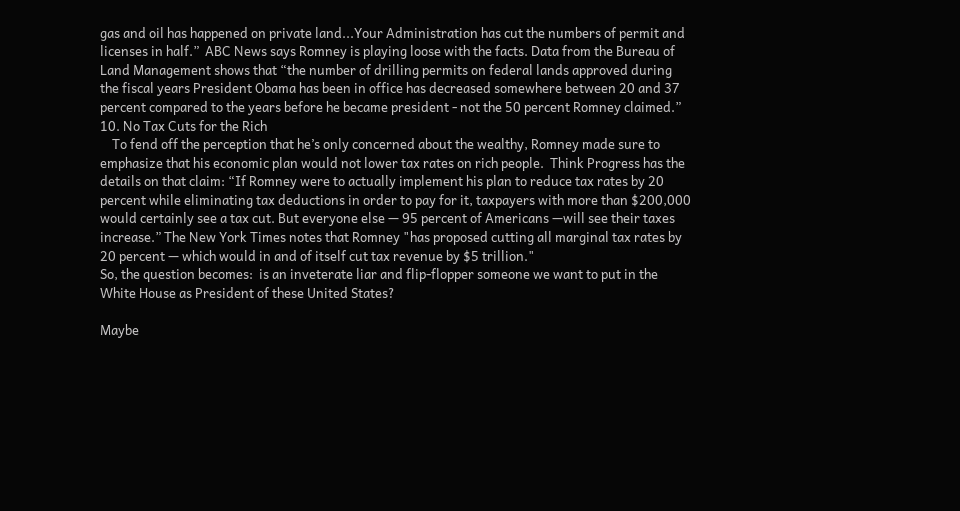gas and oil has happened on private land...Your Administration has cut the numbers of permit and licenses in half.”  ABC News says Romney is playing loose with the facts. Data from the Bureau of Land Management shows that “the number of drilling permits on federal lands approved during the fiscal years President Obama has been in office has decreased somewhere between 20 and 37 percent compared to the years before he became president - not the 50 percent Romney claimed.”
10. No Tax Cuts for the Rich
    To fend off the perception that he’s only concerned about the wealthy, Romney made sure to emphasize that his economic plan would not lower tax rates on rich people.  Think Progress has the details on that claim: “If Romney were to actually implement his plan to reduce tax rates by 20 percent while eliminating tax deductions in order to pay for it, taxpayers with more than $200,000 would certainly see a tax cut. But everyone else — 95 percent of Americans —will see their taxes increase.” The New York Times notes that Romney "has proposed cutting all marginal tax rates by 20 percent — which would in and of itself cut tax revenue by $5 trillion."
So, the question becomes:  is an inveterate liar and flip-flopper someone we want to put in the White House as President of these United States?

Maybe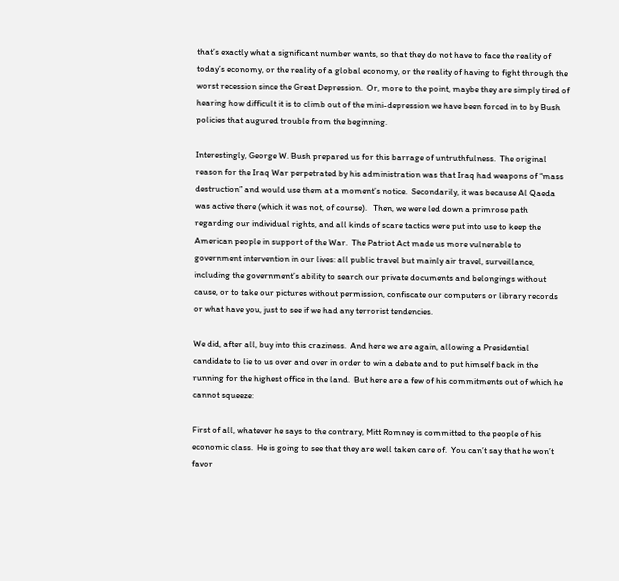that’s exactly what a significant number wants, so that they do not have to face the reality of today’s economy, or the reality of a global economy, or the reality of having to fight through the worst recession since the Great Depression.  Or, more to the point, maybe they are simply tired of hearing how difficult it is to climb out of the mini-depression we have been forced in to by Bush policies that augured trouble from the beginning.

Interestingly, George W. Bush prepared us for this barrage of untruthfulness.  The original reason for the Iraq War perpetrated by his administration was that Iraq had weapons of “mass destruction” and would use them at a moment’s notice.  Secondarily, it was because Al Qaeda was active there (which it was not, of course).   Then, we were led down a primrose path regarding our individual rights, and all kinds of scare tactics were put into use to keep the American people in support of the War.  The Patriot Act made us more vulnerable to government intervention in our lives: all public travel but mainly air travel, surveillance, including the government’s ability to search our private documents and belongings without cause, or to take our pictures without permission, confiscate our computers or library records or what have you, just to see if we had any terrorist tendencies.

We did, after all, buy into this craziness.  And here we are again, allowing a Presidential candidate to lie to us over and over in order to win a debate and to put himself back in the running for the highest office in the land.  But here are a few of his commitments out of which he cannot squeeze:

First of all, whatever he says to the contrary, Mitt Romney is committed to the people of his economic class.  He is going to see that they are well taken care of.  You can’t say that he won’t favor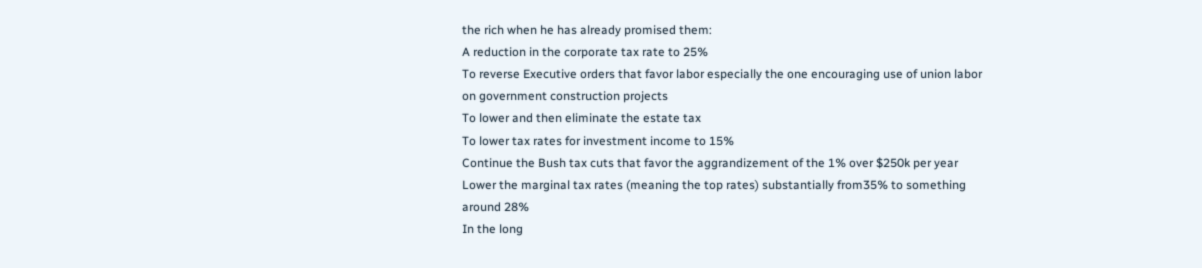the rich when he has already promised them:
A reduction in the corporate tax rate to 25%
To reverse Executive orders that favor labor especially the one encouraging use of union labor on government construction projects
To lower and then eliminate the estate tax
To lower tax rates for investment income to 15%
Continue the Bush tax cuts that favor the aggrandizement of the 1% over $250k per year
Lower the marginal tax rates (meaning the top rates) substantially from35% to something around 28%
In the long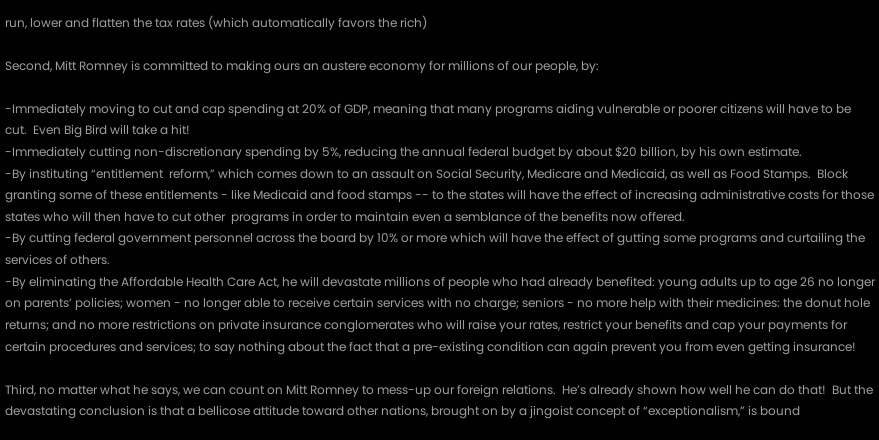run, lower and flatten the tax rates (which automatically favors the rich)

Second, Mitt Romney is committed to making ours an austere economy for millions of our people, by:

-Immediately moving to cut and cap spending at 20% of GDP, meaning that many programs aiding vulnerable or poorer citizens will have to be cut.  Even Big Bird will take a hit!
-Immediately cutting non-discretionary spending by 5%, reducing the annual federal budget by about $20 billion, by his own estimate.
-By instituting “entitlement  reform,” which comes down to an assault on Social Security, Medicare and Medicaid, as well as Food Stamps.  Block granting some of these entitlements - like Medicaid and food stamps -- to the states will have the effect of increasing administrative costs for those states who will then have to cut other  programs in order to maintain even a semblance of the benefits now offered.
-By cutting federal government personnel across the board by 10% or more which will have the effect of gutting some programs and curtailing the services of others.
-By eliminating the Affordable Health Care Act, he will devastate millions of people who had already benefited: young adults up to age 26 no longer on parents’ policies; women - no longer able to receive certain services with no charge; seniors - no more help with their medicines: the donut hole returns; and no more restrictions on private insurance conglomerates who will raise your rates, restrict your benefits and cap your payments for certain procedures and services; to say nothing about the fact that a pre-existing condition can again prevent you from even getting insurance!

Third, no matter what he says, we can count on Mitt Romney to mess-up our foreign relations.  He’s already shown how well he can do that!  But the devastating conclusion is that a bellicose attitude toward other nations, brought on by a jingoist concept of “exceptionalism,” is bound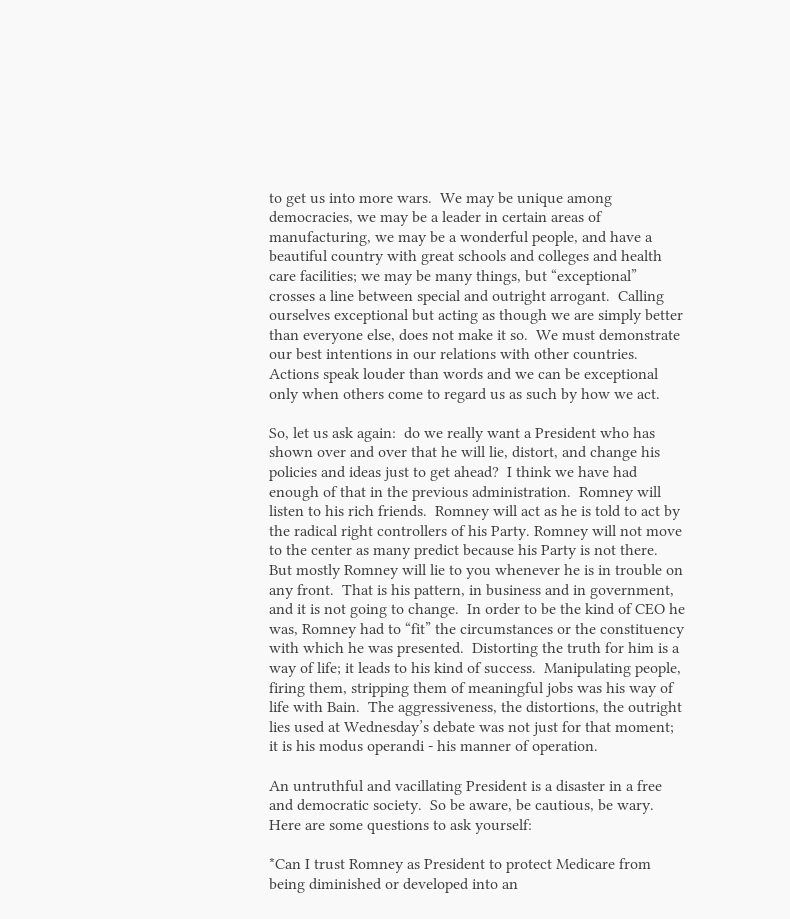to get us into more wars.  We may be unique among democracies, we may be a leader in certain areas of manufacturing, we may be a wonderful people, and have a beautiful country with great schools and colleges and health care facilities; we may be many things, but “exceptional” crosses a line between special and outright arrogant.  Calling ourselves exceptional but acting as though we are simply better than everyone else, does not make it so.  We must demonstrate our best intentions in our relations with other countries.  Actions speak louder than words and we can be exceptional only when others come to regard us as such by how we act.

So, let us ask again:  do we really want a President who has shown over and over that he will lie, distort, and change his policies and ideas just to get ahead?  I think we have had enough of that in the previous administration.  Romney will listen to his rich friends.  Romney will act as he is told to act by the radical right controllers of his Party. Romney will not move to the center as many predict because his Party is not there.  But mostly Romney will lie to you whenever he is in trouble on any front.  That is his pattern, in business and in government, and it is not going to change.  In order to be the kind of CEO he was, Romney had to “fit” the circumstances or the constituency with which he was presented.  Distorting the truth for him is a way of life; it leads to his kind of success.  Manipulating people, firing them, stripping them of meaningful jobs was his way of life with Bain.  The aggressiveness, the distortions, the outright lies used at Wednesday’s debate was not just for that moment; it is his modus operandi - his manner of operation.

An untruthful and vacillating President is a disaster in a free and democratic society.  So be aware, be cautious, be wary.  Here are some questions to ask yourself:

*Can I trust Romney as President to protect Medicare from being diminished or developed into an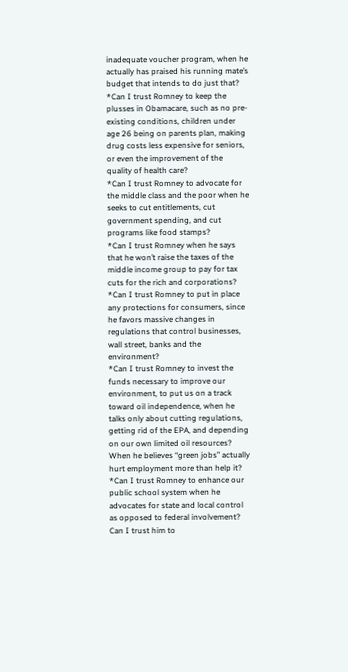inadequate voucher program, when he actually has praised his running mate’s budget that intends to do just that?
*Can I trust Romney to keep the plusses in Obamacare, such as no pre-existing conditions, children under age 26 being on parents plan, making drug costs less expensive for seniors, or even the improvement of the quality of health care?
*Can I trust Romney to advocate for the middle class and the poor when he seeks to cut entitlements, cut government spending, and cut programs like food stamps?
*Can I trust Romney when he says that he won’t raise the taxes of the middle income group to pay for tax cuts for the rich and corporations?
*Can I trust Romney to put in place any protections for consumers, since he favors massive changes in regulations that control businesses, wall street, banks and the environment?
*Can I trust Romney to invest the funds necessary to improve our environment, to put us on a track toward oil independence, when he talks only about cutting regulations, getting rid of the EPA, and depending on our own limited oil resources?  When he believes “green jobs” actually hurt employment more than help it?
*Can I trust Romney to enhance our public school system when he advocates for state and local control as opposed to federal involvement?  Can I trust him to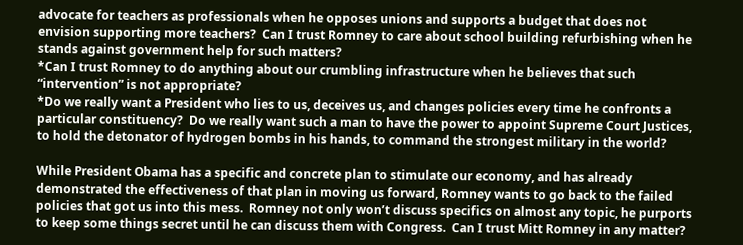advocate for teachers as professionals when he opposes unions and supports a budget that does not envision supporting more teachers?  Can I trust Romney to care about school building refurbishing when he stands against government help for such matters?
*Can I trust Romney to do anything about our crumbling infrastructure when he believes that such “intervention” is not appropriate?
*Do we really want a President who lies to us, deceives us, and changes policies every time he confronts a particular constituency?  Do we really want such a man to have the power to appoint Supreme Court Justices, to hold the detonator of hydrogen bombs in his hands, to command the strongest military in the world?

While President Obama has a specific and concrete plan to stimulate our economy, and has already demonstrated the effectiveness of that plan in moving us forward, Romney wants to go back to the failed policies that got us into this mess.  Romney not only won’t discuss specifics on almost any topic, he purports to keep some things secret until he can discuss them with Congress.  Can I trust Mitt Romney in any matter?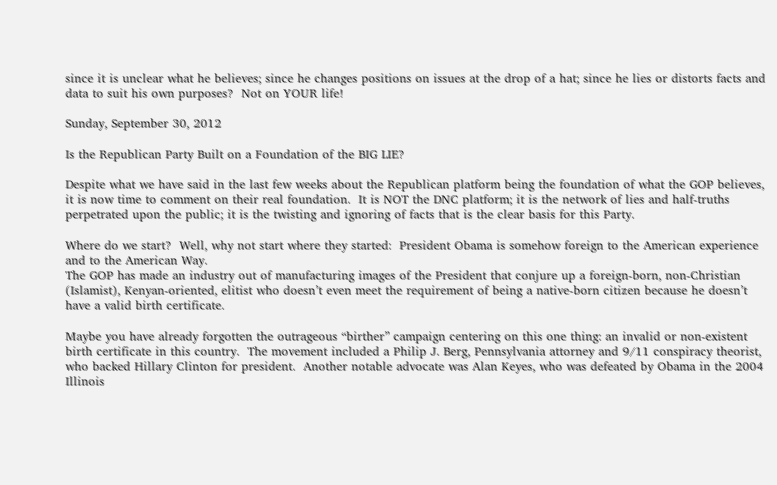since it is unclear what he believes; since he changes positions on issues at the drop of a hat; since he lies or distorts facts and data to suit his own purposes?  Not on YOUR life!

Sunday, September 30, 2012

Is the Republican Party Built on a Foundation of the BIG LIE?

Despite what we have said in the last few weeks about the Republican platform being the foundation of what the GOP believes, it is now time to comment on their real foundation.  It is NOT the DNC platform; it is the network of lies and half-truths perpetrated upon the public; it is the twisting and ignoring of facts that is the clear basis for this Party.

Where do we start?  Well, why not start where they started:  President Obama is somehow foreign to the American experience and to the American Way.
The GOP has made an industry out of manufacturing images of the President that conjure up a foreign-born, non-Christian (Islamist), Kenyan-oriented, elitist who doesn’t even meet the requirement of being a native-born citizen because he doesn’t have a valid birth certificate.

Maybe you have already forgotten the outrageous “birther” campaign centering on this one thing: an invalid or non-existent birth certificate in this country.  The movement included a Philip J. Berg, Pennsylvania attorney and 9/11 conspiracy theorist, who backed Hillary Clinton for president.  Another notable advocate was Alan Keyes, who was defeated by Obama in the 2004 Illinois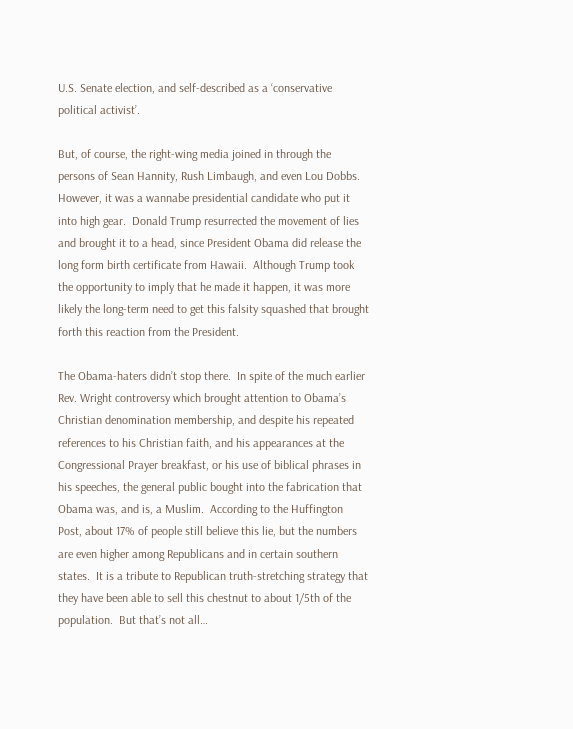U.S. Senate election, and self-described as a ‘conservative political activist’.

But, of course, the right-wing media joined in through the persons of Sean Hannity, Rush Limbaugh, and even Lou Dobbs.  However, it was a wannabe presidential candidate who put it into high gear.  Donald Trump resurrected the movement of lies and brought it to a head, since President Obama did release the long form birth certificate from Hawaii.  Although Trump took the opportunity to imply that he made it happen, it was more likely the long-term need to get this falsity squashed that brought forth this reaction from the President.

The Obama-haters didn’t stop there.  In spite of the much earlier Rev. Wright controversy which brought attention to Obama’s Christian denomination membership, and despite his repeated references to his Christian faith, and his appearances at the  Congressional Prayer breakfast, or his use of biblical phrases in his speeches, the general public bought into the fabrication that Obama was, and is, a Muslim.  According to the Huffington Post, about 17% of people still believe this lie, but the numbers are even higher among Republicans and in certain southern states.  It is a tribute to Republican truth-stretching strategy that they have been able to sell this chestnut to about 1/5th of the population.  But that’s not all…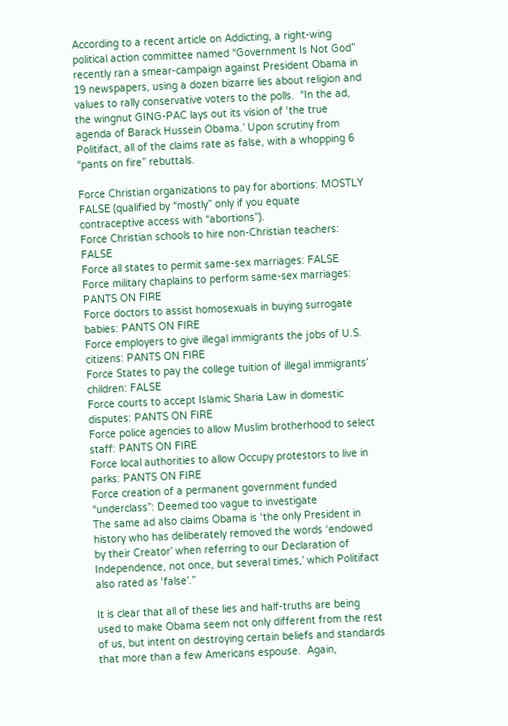According to a recent article on Addicting, a right-wing political action committee named “Government Is Not God” recently ran a smear-campaign against President Obama in 19 newspapers, using a dozen bizarre lies about religion and values to rally conservative voters to the polls.  “In the ad, the wingnut GING-PAC lays out its vision of ‘the true agenda of Barack Hussein Obama.’ Upon scrutiny from Politifact, all of the claims rate as false, with a whopping 6 “pants on fire” rebuttals.

Force Christian organizations to pay for abortions: MOSTLY FALSE (qualified by “mostly” only if you equate contraceptive access with “abortions”).
Force Christian schools to hire non-Christian teachers: FALSE
Force all states to permit same-sex marriages: FALSE
Force military chaplains to perform same-sex marriages: PANTS ON FIRE
Force doctors to assist homosexuals in buying surrogate babies: PANTS ON FIRE
Force employers to give illegal immigrants the jobs of U.S. citizens: PANTS ON FIRE
Force States to pay the college tuition of illegal immigrants’ children: FALSE
Force courts to accept Islamic Sharia Law in domestic disputes: PANTS ON FIRE
Force police agencies to allow Muslim brotherhood to select staff: PANTS ON FIRE
Force local authorities to allow Occupy protestors to live in parks: PANTS ON FIRE
Force creation of a permanent government funded “underclass”: Deemed too vague to investigate
The same ad also claims Obama is ‘the only President in history who has deliberately removed the words ‘endowed by their Creator’ when referring to our Declaration of Independence, not once, but several times,’ which Politifact also rated as ‘false’.”

It is clear that all of these lies and half-truths are being used to make Obama seem not only different from the rest of us, but intent on destroying certain beliefs and standards that more than a few Americans espouse.  Again,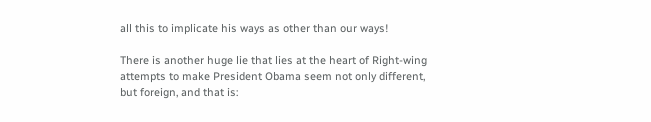all this to implicate his ways as other than our ways!

There is another huge lie that lies at the heart of Right-wing attempts to make President Obama seem not only different, but foreign, and that is: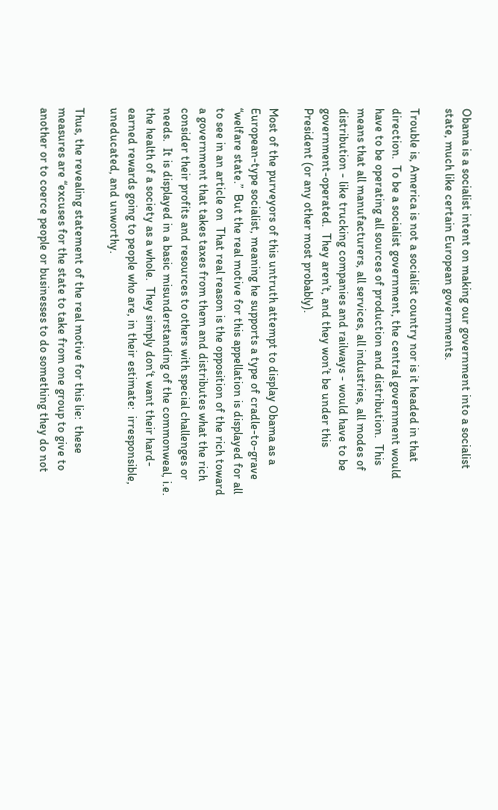Obama is a socialist intent on making our government into a socialist state, much like certain European governments.

Trouble is, America is not a socialist country nor is it headed in that direction.  To be a socialist government, the central government would have to be operating all sources of production and distribution.  This means that all manufacturers, all services, all industries, all modes of distribution - like trucking companies and railways - would have to be government-operated.  They aren’t, and they won’t be under this President (or any other most probably).

Most of the purveyors of this untruth attempt to display Obama as a European-type socialist, meaning he supports a type of cradle-to-grave “welfare state.”  But the real motive for this appellation is displayed for all to see in an article on  That real reason is the opposition of the rich toward a government that takes taxes from them and distributes what the rich consider their profits and resources to others with special challenges or needs.  It is displayed in a basic misunderstanding of the commonweal, i.e. the health of a society as a whole.  They simply don‘t want their hard-earned rewards going to people who are, in their estimate:  irresponsible, uneducated, and unworthy.

Thus, the revealing statement of the real motive for this lie:  these measures are “excuses for the state to take from one group to give to another or to coerce people or businesses to do something they do not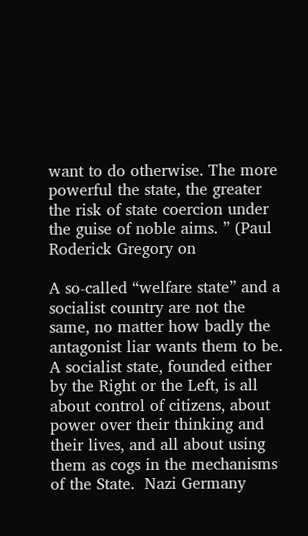want to do otherwise. The more powerful the state, the greater the risk of state coercion under the guise of noble aims. ” (Paul Roderick Gregory on

A so-called “welfare state” and a socialist country are not the same, no matter how badly the antagonist liar wants them to be.  A socialist state, founded either by the Right or the Left, is all about control of citizens, about power over their thinking and their lives, and all about using them as cogs in the mechanisms of the State.  Nazi Germany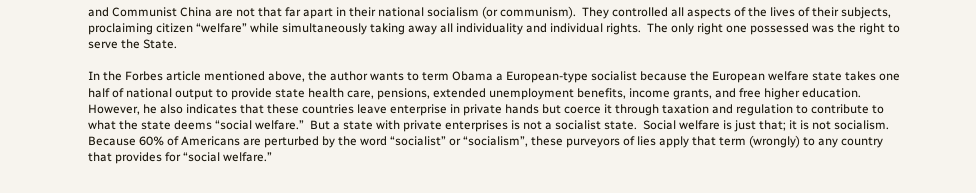and Communist China are not that far apart in their national socialism (or communism).  They controlled all aspects of the lives of their subjects, proclaiming citizen “welfare” while simultaneously taking away all individuality and individual rights.  The only right one possessed was the right to serve the State.

In the Forbes article mentioned above, the author wants to term Obama a European-type socialist because the European welfare state takes one half of national output to provide state health care, pensions, extended unemployment benefits, income grants, and free higher education.  However, he also indicates that these countries leave enterprise in private hands but coerce it through taxation and regulation to contribute to what the state deems “social welfare.”  But a state with private enterprises is not a socialist state.  Social welfare is just that; it is not socialism.  Because 60% of Americans are perturbed by the word “socialist” or “socialism”, these purveyors of lies apply that term (wrongly) to any country that provides for “social welfare.”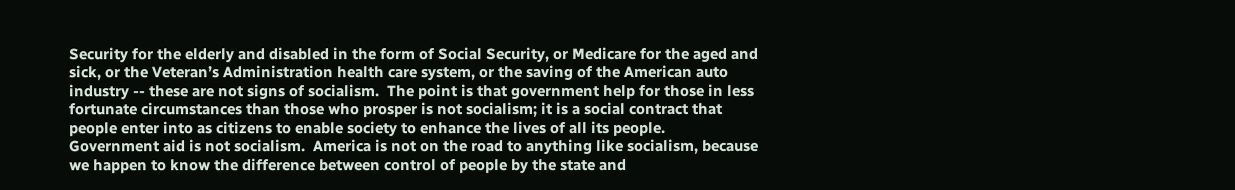Security for the elderly and disabled in the form of Social Security, or Medicare for the aged and sick, or the Veteran’s Administration health care system, or the saving of the American auto industry -- these are not signs of socialism.  The point is that government help for those in less fortunate circumstances than those who prosper is not socialism; it is a social contract that people enter into as citizens to enable society to enhance the lives of all its people.  Government aid is not socialism.  America is not on the road to anything like socialism, because we happen to know the difference between control of people by the state and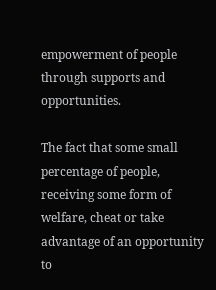empowerment of people through supports and opportunities.

The fact that some small percentage of people, receiving some form of welfare, cheat or take advantage of an opportunity to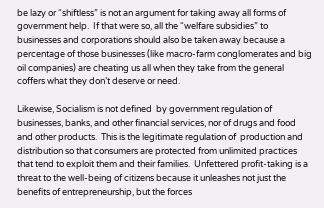be lazy or “shiftless” is not an argument for taking away all forms of government help.  If that were so, all the “welfare subsidies” to businesses and corporations should also be taken away because a percentage of those businesses (like macro-farm conglomerates and big oil companies) are cheating us all when they take from the general coffers what they don’t deserve or need.

Likewise, Socialism is not defined  by government regulation of businesses, banks, and other financial services, nor of drugs and food and other products.  This is the legitimate regulation of  production and distribution so that consumers are protected from unlimited practices that tend to exploit them and their families.  Unfettered profit-taking is a threat to the well-being of citizens because it unleashes not just the benefits of entrepreneurship, but the forces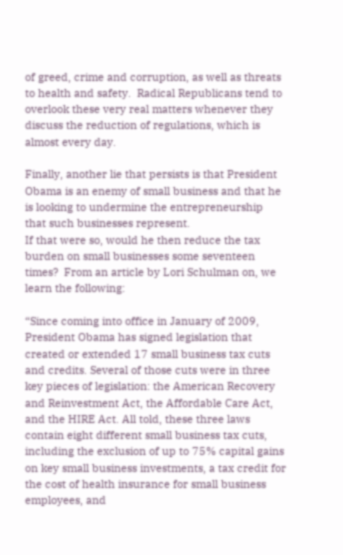of greed, crime and corruption, as well as threats to health and safety.  Radical Republicans tend to overlook these very real matters whenever they discuss the reduction of regulations, which is almost every day.

Finally, another lie that persists is that President Obama is an enemy of small business and that he is looking to undermine the entrepreneurship that such businesses represent.
If that were so, would he then reduce the tax burden on small businesses some seventeen times?  From an article by Lori Schulman on, we learn the following:

“Since coming into office in January of 2009, President Obama has signed legislation that created or extended 17 small business tax cuts and credits. Several of those cuts were in three key pieces of legislation: the American Recovery and Reinvestment Act, the Affordable Care Act, and the HIRE Act. All told, these three laws contain eight different small business tax cuts, including the exclusion of up to 75% capital gains on key small business investments, a tax credit for the cost of health insurance for small business employees, and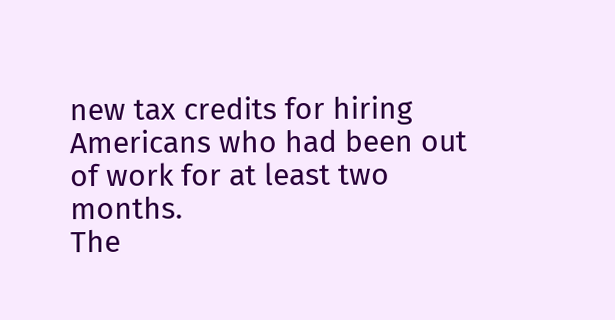new tax credits for hiring Americans who had been out of work for at least two months.
The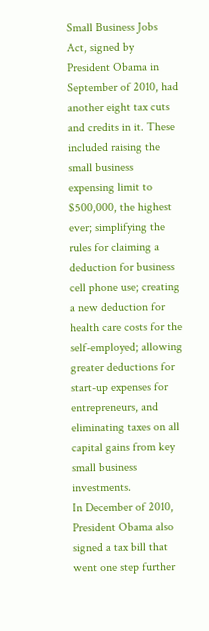Small Business Jobs Act, signed by President Obama in September of 2010, had another eight tax cuts and credits in it. These included raising the small business expensing limit to $500,000, the highest ever; simplifying the rules for claiming a deduction for business cell phone use; creating a new deduction for health care costs for the self-employed; allowing greater deductions for start-up expenses for entrepreneurs, and eliminating taxes on all capital gains from key small business investments.
In December of 2010, President Obama also signed a tax bill that went one step further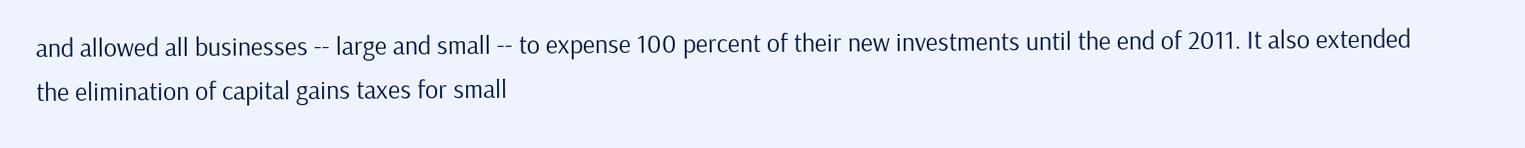and allowed all businesses -- large and small -- to expense 100 percent of their new investments until the end of 2011. It also extended the elimination of capital gains taxes for small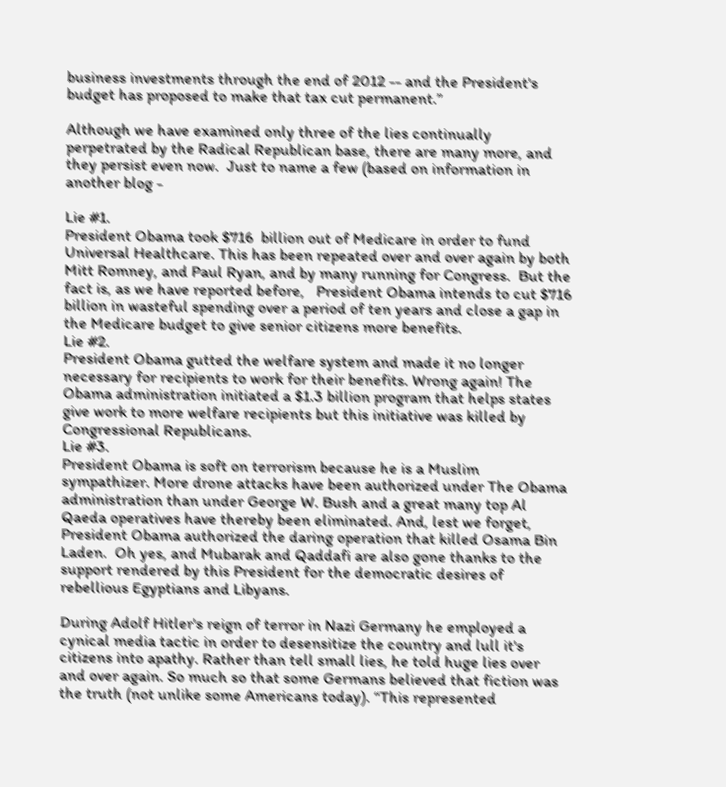business investments through the end of 2012 -- and the President's budget has proposed to make that tax cut permanent.”

Although we have examined only three of the lies continually perpetrated by the Radical Republican base, there are many more, and they persist even now.  Just to name a few (based on information in another blog -

Lie #1.
President Obama took $716  billion out of Medicare in order to fund Universal Healthcare. This has been repeated over and over again by both Mitt Romney, and Paul Ryan, and by many running for Congress.  But the fact is, as we have reported before,   President Obama intends to cut $716 billion in wasteful spending over a period of ten years and close a gap in the Medicare budget to give senior citizens more benefits.
Lie #2.
President Obama gutted the welfare system and made it no longer necessary for recipients to work for their benefits. Wrong again! The Obama administration initiated a $1.3 billion program that helps states give work to more welfare recipients but this initiative was killed by Congressional Republicans.
Lie #3.
President Obama is soft on terrorism because he is a Muslim sympathizer. More drone attacks have been authorized under The Obama administration than under George W. Bush and a great many top Al Qaeda operatives have thereby been eliminated. And, lest we forget, President Obama authorized the daring operation that killed Osama Bin Laden.  Oh yes, and Mubarak and Qaddafi are also gone thanks to the support rendered by this President for the democratic desires of rebellious Egyptians and Libyans.

During Adolf Hitler's reign of terror in Nazi Germany he employed a cynical media tactic in order to desensitize the country and lull it's citizens into apathy. Rather than tell small lies, he told huge lies over and over again. So much so that some Germans believed that fiction was the truth (not unlike some Americans today). “This represented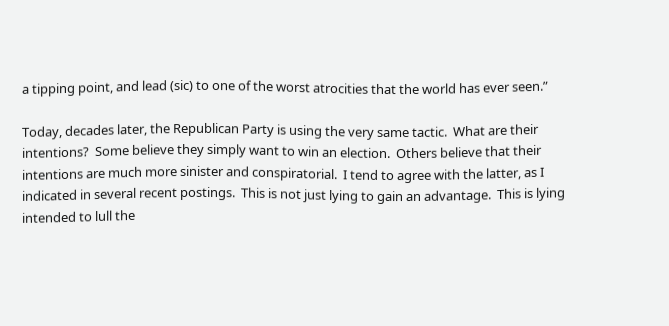a tipping point, and lead (sic) to one of the worst atrocities that the world has ever seen.”

Today, decades later, the Republican Party is using the very same tactic.  What are their intentions?  Some believe they simply want to win an election.  Others believe that their intentions are much more sinister and conspiratorial.  I tend to agree with the latter, as I indicated in several recent postings.  This is not just lying to gain an advantage.  This is lying intended to lull the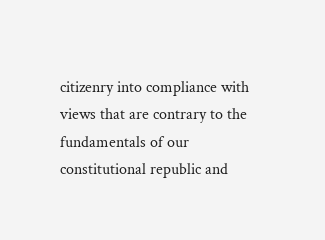citizenry into compliance with views that are contrary to the fundamentals of our constitutional republic and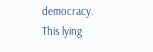democracy.  This lying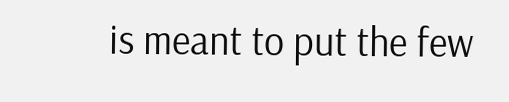is meant to put the few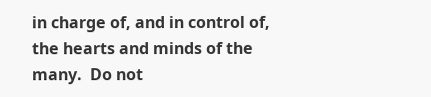in charge of, and in control of, the hearts and minds of the many.  Do not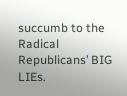succumb to the Radical Republicans’ BIG LIEs.